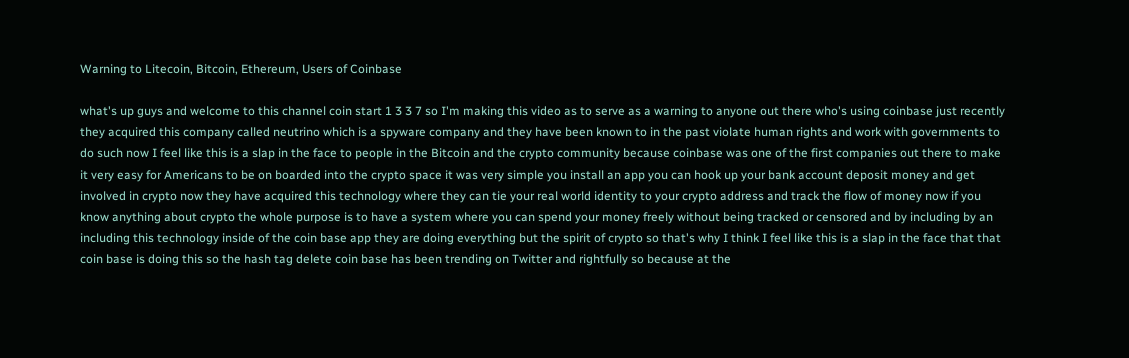Warning to Litecoin, Bitcoin, Ethereum, Users of Coinbase

what's up guys and welcome to this channel coin start 1 3 3 7 so I'm making this video as to serve as a warning to anyone out there who's using coinbase just recently they acquired this company called neutrino which is a spyware company and they have been known to in the past violate human rights and work with governments to do such now I feel like this is a slap in the face to people in the Bitcoin and the crypto community because coinbase was one of the first companies out there to make it very easy for Americans to be on boarded into the crypto space it was very simple you install an app you can hook up your bank account deposit money and get involved in crypto now they have acquired this technology where they can tie your real world identity to your crypto address and track the flow of money now if you know anything about crypto the whole purpose is to have a system where you can spend your money freely without being tracked or censored and by including by an including this technology inside of the coin base app they are doing everything but the spirit of crypto so that's why I think I feel like this is a slap in the face that that coin base is doing this so the hash tag delete coin base has been trending on Twitter and rightfully so because at the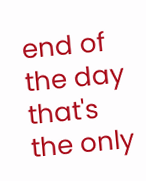end of the day that's the only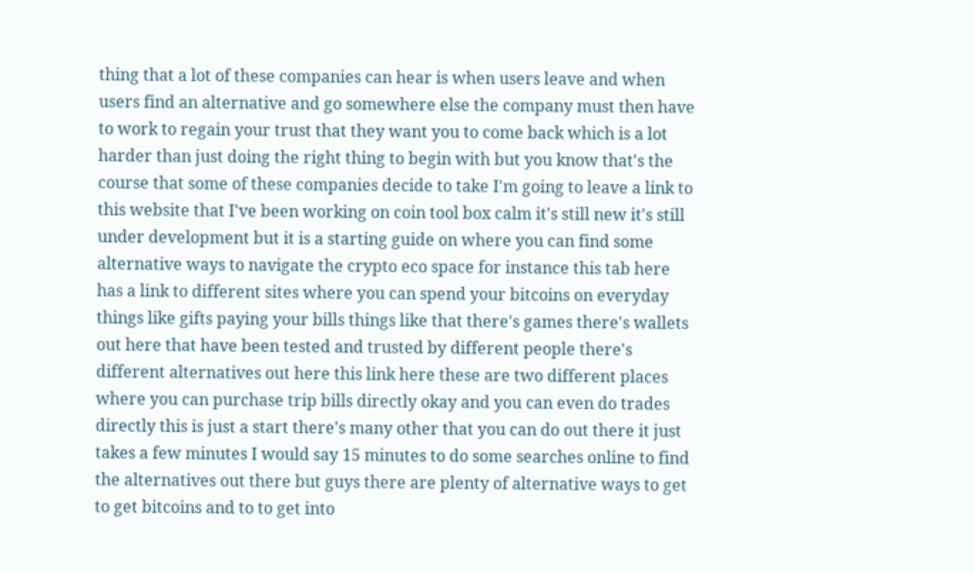thing that a lot of these companies can hear is when users leave and when users find an alternative and go somewhere else the company must then have to work to regain your trust that they want you to come back which is a lot harder than just doing the right thing to begin with but you know that's the course that some of these companies decide to take I'm going to leave a link to this website that I've been working on coin tool box calm it's still new it's still under development but it is a starting guide on where you can find some alternative ways to navigate the crypto eco space for instance this tab here has a link to different sites where you can spend your bitcoins on everyday things like gifts paying your bills things like that there's games there's wallets out here that have been tested and trusted by different people there's different alternatives out here this link here these are two different places where you can purchase trip bills directly okay and you can even do trades directly this is just a start there's many other that you can do out there it just takes a few minutes I would say 15 minutes to do some searches online to find the alternatives out there but guys there are plenty of alternative ways to get to get bitcoins and to to get into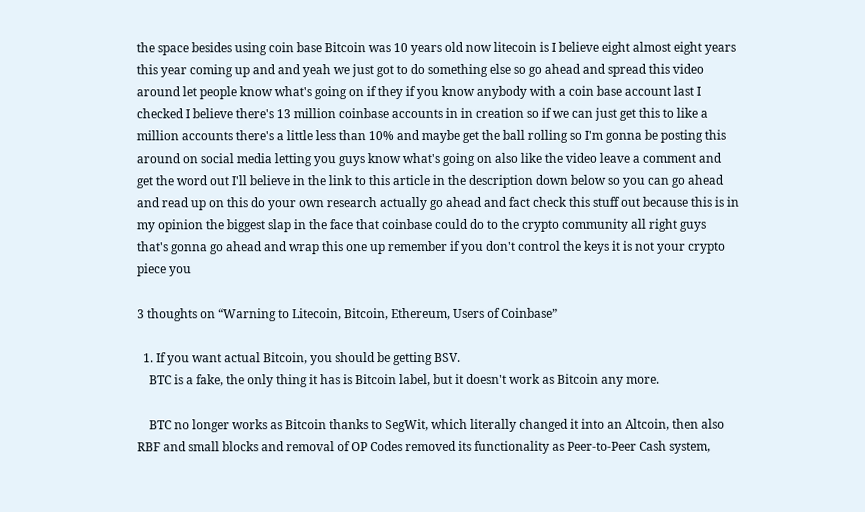the space besides using coin base Bitcoin was 10 years old now litecoin is I believe eight almost eight years this year coming up and and yeah we just got to do something else so go ahead and spread this video around let people know what's going on if they if you know anybody with a coin base account last I checked I believe there's 13 million coinbase accounts in in creation so if we can just get this to like a million accounts there's a little less than 10% and maybe get the ball rolling so I'm gonna be posting this around on social media letting you guys know what's going on also like the video leave a comment and get the word out I'll believe in the link to this article in the description down below so you can go ahead and read up on this do your own research actually go ahead and fact check this stuff out because this is in my opinion the biggest slap in the face that coinbase could do to the crypto community all right guys that's gonna go ahead and wrap this one up remember if you don't control the keys it is not your crypto piece you

3 thoughts on “Warning to Litecoin, Bitcoin, Ethereum, Users of Coinbase”

  1. If you want actual Bitcoin, you should be getting BSV.
    BTC is a fake, the only thing it has is Bitcoin label, but it doesn't work as Bitcoin any more.

    BTC no longer works as Bitcoin thanks to SegWit, which literally changed it into an Altcoin, then also RBF and small blocks and removal of OP Codes removed its functionality as Peer-to-Peer Cash system,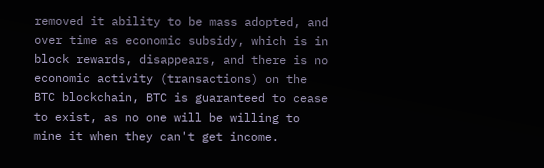removed it ability to be mass adopted, and over time as economic subsidy, which is in block rewards, disappears, and there is no economic activity (transactions) on the BTC blockchain, BTC is guaranteed to cease to exist, as no one will be willing to mine it when they can't get income.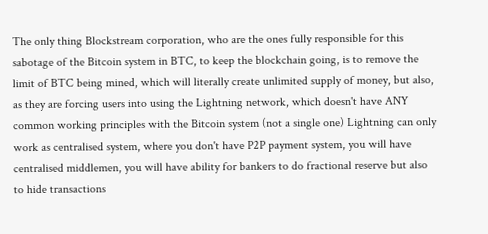The only thing Blockstream corporation, who are the ones fully responsible for this sabotage of the Bitcoin system in BTC, to keep the blockchain going, is to remove the limit of BTC being mined, which will literally create unlimited supply of money, but also, as they are forcing users into using the Lightning network, which doesn't have ANY common working principles with the Bitcoin system (not a single one) Lightning can only work as centralised system, where you don't have P2P payment system, you will have centralised middlemen, you will have ability for bankers to do fractional reserve but also to hide transactions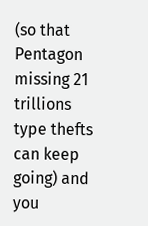(so that Pentagon missing 21 trillions type thefts can keep going) and you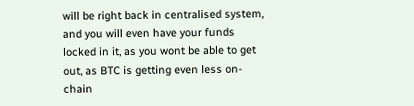will be right back in centralised system, and you will even have your funds locked in it, as you wont be able to get out, as BTC is getting even less on-chain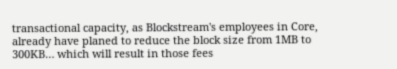transactional capacity, as Blockstream's employees in Core, already have planed to reduce the block size from 1MB to 300KB… which will result in those fees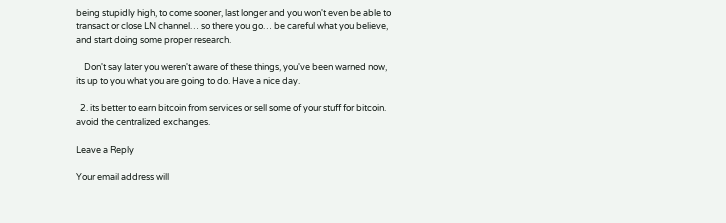being stupidly high, to come sooner, last longer and you won't even be able to transact or close LN channel… so there you go… be careful what you believe, and start doing some proper research.

    Don't say later you weren't aware of these things, you've been warned now, its up to you what you are going to do. Have a nice day.

  2. its better to earn bitcoin from services or sell some of your stuff for bitcoin. avoid the centralized exchanges.

Leave a Reply

Your email address will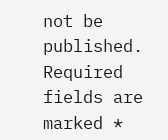not be published. Required fields are marked *